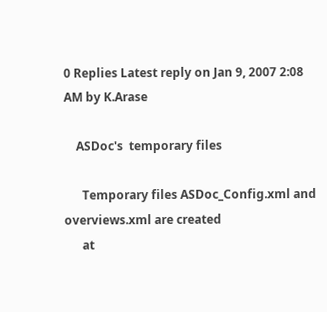0 Replies Latest reply on Jan 9, 2007 2:08 AM by K.Arase

    ASDoc's  temporary files

      Temporary files ASDoc_Config.xml and overviews.xml are created
      at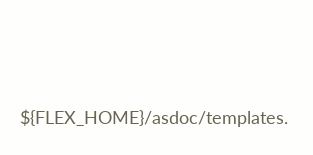${FLEX_HOME}/asdoc/templates.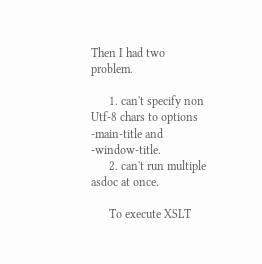Then I had two problem.

      1. can't specify non Utf-8 chars to options -main-title and -window-title.
      2. can't run multiple asdoc at once.

      To execute XSLT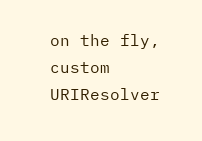on the fly, custom URIResolver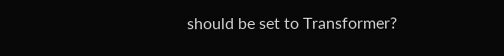should be set to Transformer?